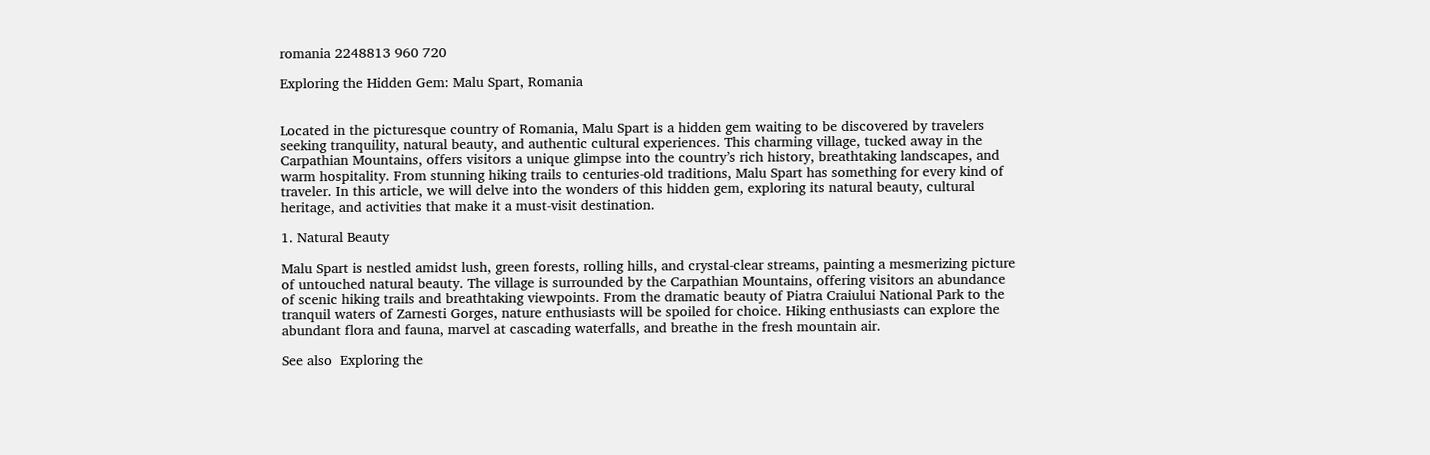romania 2248813 960 720

Exploring the Hidden Gem: Malu Spart, Romania


Located in the picturesque country of Romania, Malu Spart is a hidden gem waiting to be discovered by travelers seeking tranquility, natural beauty, and authentic cultural experiences. This charming village, tucked away in the Carpathian Mountains, offers visitors a unique glimpse into the country’s rich history, breathtaking landscapes, and warm hospitality. From stunning hiking trails to centuries-old traditions, Malu Spart has something for every kind of traveler. In this article, we will delve into the wonders of this hidden gem, exploring its natural beauty, cultural heritage, and activities that make it a must-visit destination.

1. Natural Beauty

Malu Spart is nestled amidst lush, green forests, rolling hills, and crystal-clear streams, painting a mesmerizing picture of untouched natural beauty. The village is surrounded by the Carpathian Mountains, offering visitors an abundance of scenic hiking trails and breathtaking viewpoints. From the dramatic beauty of Piatra Craiului National Park to the tranquil waters of Zarnesti Gorges, nature enthusiasts will be spoiled for choice. Hiking enthusiasts can explore the abundant flora and fauna, marvel at cascading waterfalls, and breathe in the fresh mountain air.

See also  Exploring the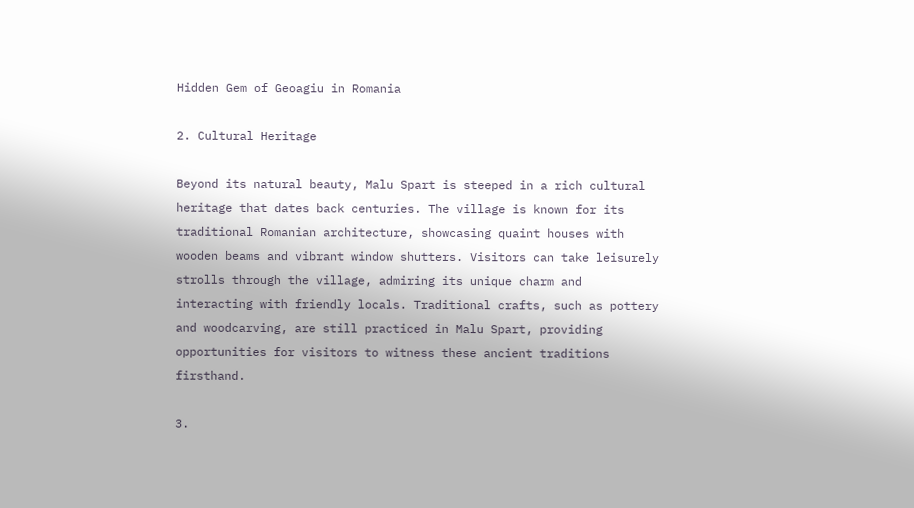Hidden Gem of Geoagiu in Romania

2. Cultural Heritage

Beyond its natural beauty, Malu Spart is steeped in a rich cultural heritage that dates back centuries. The village is known for its traditional Romanian architecture, showcasing quaint houses with wooden beams and vibrant window shutters. Visitors can take leisurely strolls through the village, admiring its unique charm and interacting with friendly locals. Traditional crafts, such as pottery and woodcarving, are still practiced in Malu Spart, providing opportunities for visitors to witness these ancient traditions firsthand.

3.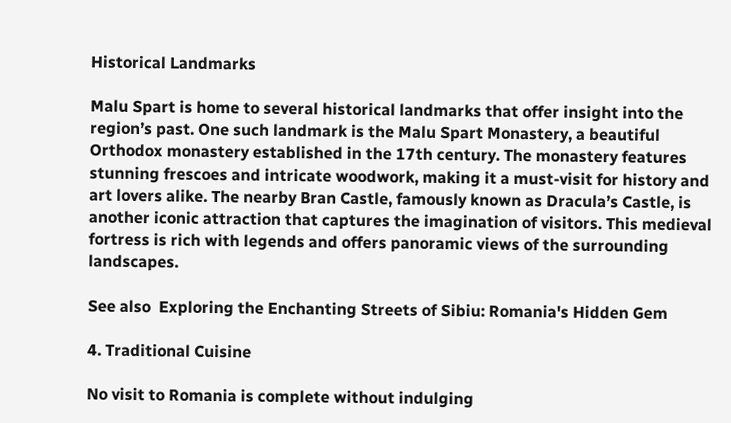Historical Landmarks

Malu Spart is home to several historical landmarks that offer insight into the region’s past. One such landmark is the Malu Spart Monastery, a beautiful Orthodox monastery established in the 17th century. The monastery features stunning frescoes and intricate woodwork, making it a must-visit for history and art lovers alike. The nearby Bran Castle, famously known as Dracula’s Castle, is another iconic attraction that captures the imagination of visitors. This medieval fortress is rich with legends and offers panoramic views of the surrounding landscapes.

See also  Exploring the Enchanting Streets of Sibiu: Romania's Hidden Gem

4. Traditional Cuisine

No visit to Romania is complete without indulging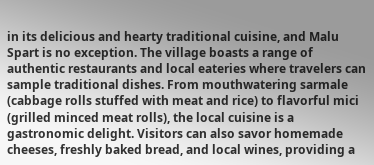in its delicious and hearty traditional cuisine, and Malu Spart is no exception. The village boasts a range of authentic restaurants and local eateries where travelers can sample traditional dishes. From mouthwatering sarmale (cabbage rolls stuffed with meat and rice) to flavorful mici (grilled minced meat rolls), the local cuisine is a gastronomic delight. Visitors can also savor homemade cheeses, freshly baked bread, and local wines, providing a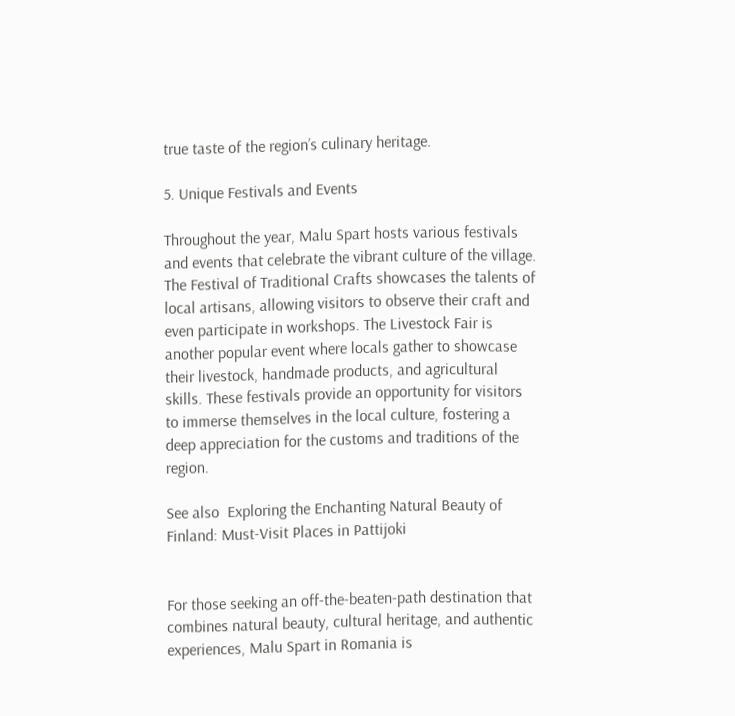true taste of the region’s culinary heritage.

5. Unique Festivals and Events

Throughout the year, Malu Spart hosts various festivals and events that celebrate the vibrant culture of the village. The Festival of Traditional Crafts showcases the talents of local artisans, allowing visitors to observe their craft and even participate in workshops. The Livestock Fair is another popular event where locals gather to showcase their livestock, handmade products, and agricultural skills. These festivals provide an opportunity for visitors to immerse themselves in the local culture, fostering a deep appreciation for the customs and traditions of the region.

See also  Exploring the Enchanting Natural Beauty of Finland: Must-Visit Places in Pattijoki


For those seeking an off-the-beaten-path destination that combines natural beauty, cultural heritage, and authentic experiences, Malu Spart in Romania is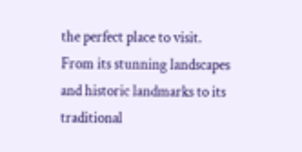the perfect place to visit. From its stunning landscapes and historic landmarks to its traditional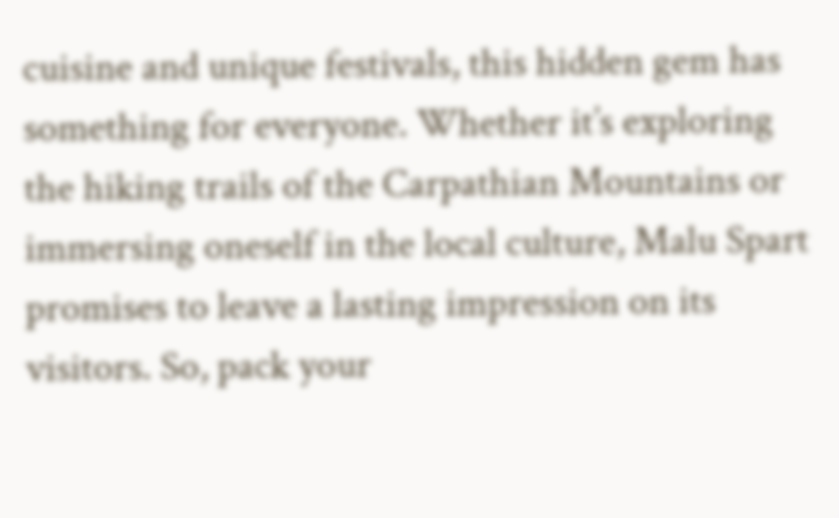cuisine and unique festivals, this hidden gem has something for everyone. Whether it’s exploring the hiking trails of the Carpathian Mountains or immersing oneself in the local culture, Malu Spart promises to leave a lasting impression on its visitors. So, pack your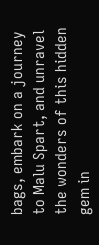bags, embark on a journey to Malu Spart, and unravel the wonders of this hidden gem in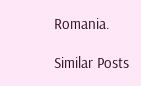Romania.

Similar Posts